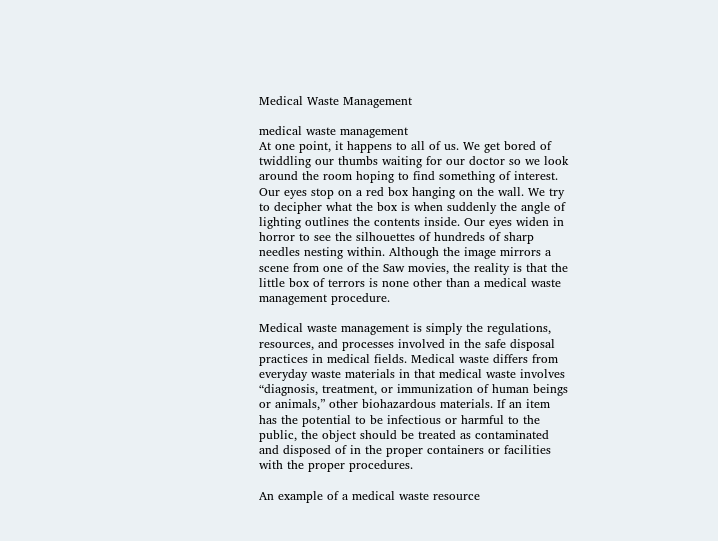Medical Waste Management

medical waste management
At one point, it happens to all of us. We get bored of twiddling our thumbs waiting for our doctor so we look around the room hoping to find something of interest. Our eyes stop on a red box hanging on the wall. We try to decipher what the box is when suddenly the angle of lighting outlines the contents inside. Our eyes widen in horror to see the silhouettes of hundreds of sharp needles nesting within. Although the image mirrors a scene from one of the Saw movies, the reality is that the little box of terrors is none other than a medical waste management procedure.

Medical waste management is simply the regulations, resources, and processes involved in the safe disposal practices in medical fields. Medical waste differs from everyday waste materials in that medical waste involves “diagnosis, treatment, or immunization of human beings or animals,” other biohazardous materials. If an item has the potential to be infectious or harmful to the public, the object should be treated as contaminated and disposed of in the proper containers or facilities with the proper procedures.

An example of a medical waste resource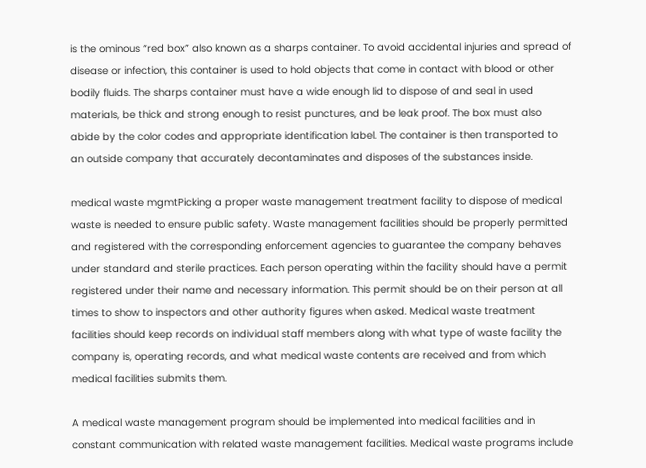is the ominous “red box” also known as a sharps container. To avoid accidental injuries and spread of disease or infection, this container is used to hold objects that come in contact with blood or other bodily fluids. The sharps container must have a wide enough lid to dispose of and seal in used materials, be thick and strong enough to resist punctures, and be leak proof. The box must also abide by the color codes and appropriate identification label. The container is then transported to an outside company that accurately decontaminates and disposes of the substances inside.

medical waste mgmtPicking a proper waste management treatment facility to dispose of medical waste is needed to ensure public safety. Waste management facilities should be properly permitted and registered with the corresponding enforcement agencies to guarantee the company behaves under standard and sterile practices. Each person operating within the facility should have a permit registered under their name and necessary information. This permit should be on their person at all times to show to inspectors and other authority figures when asked. Medical waste treatment facilities should keep records on individual staff members along with what type of waste facility the company is, operating records, and what medical waste contents are received and from which medical facilities submits them.

A medical waste management program should be implemented into medical facilities and in constant communication with related waste management facilities. Medical waste programs include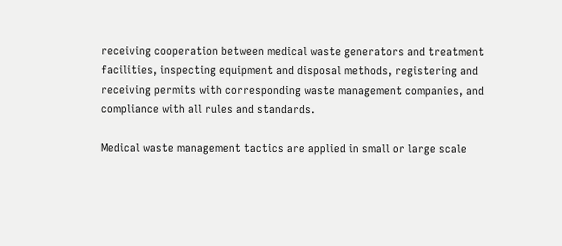receiving cooperation between medical waste generators and treatment facilities, inspecting equipment and disposal methods, registering and receiving permits with corresponding waste management companies, and compliance with all rules and standards.

Medical waste management tactics are applied in small or large scale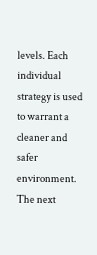levels. Each individual strategy is used to warrant a cleaner and safer environment. The next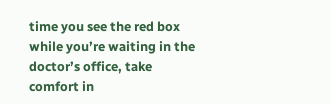time you see the red box while you’re waiting in the doctor’s office, take comfort in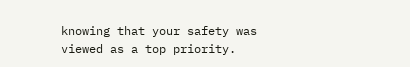knowing that your safety was viewed as a top priority.